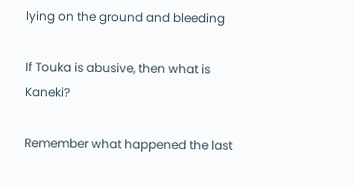lying on the ground and bleeding

If Touka is abusive, then what is Kaneki?

Remember what happened the last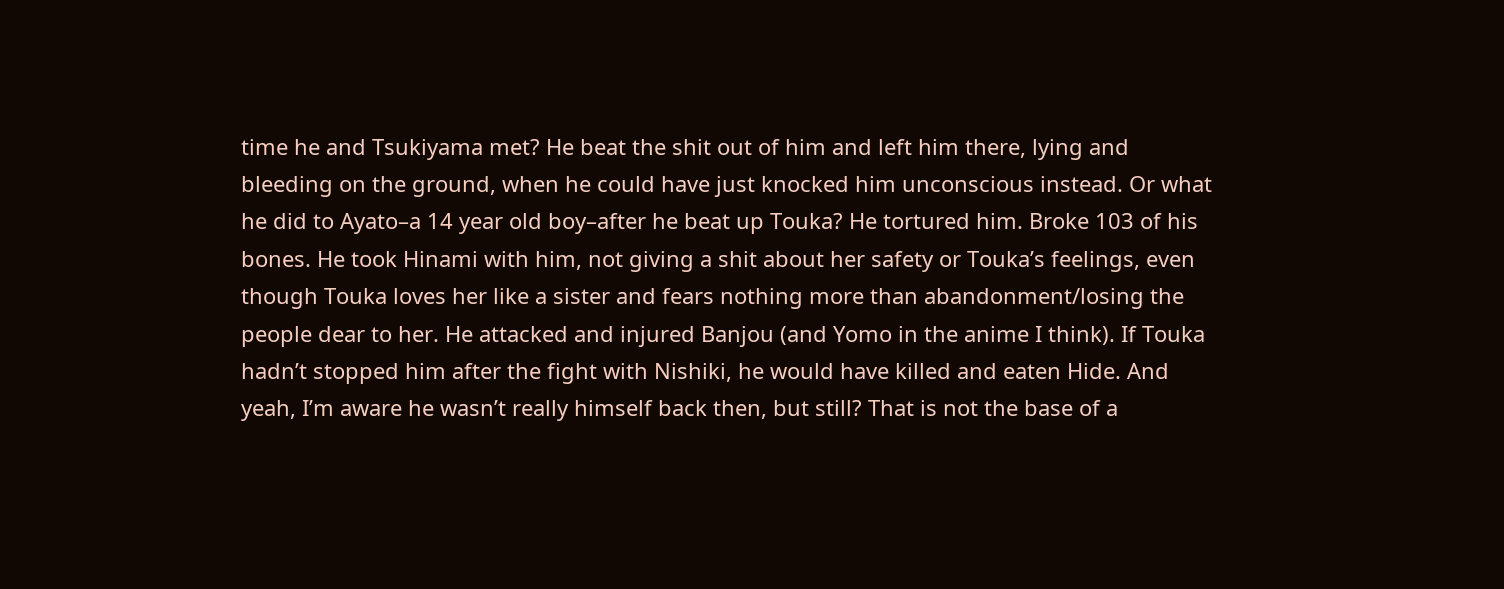time he and Tsukiyama met? He beat the shit out of him and left him there, lying and bleeding on the ground, when he could have just knocked him unconscious instead. Or what he did to Ayato–a 14 year old boy–after he beat up Touka? He tortured him. Broke 103 of his bones. He took Hinami with him, not giving a shit about her safety or Touka’s feelings, even though Touka loves her like a sister and fears nothing more than abandonment/losing the people dear to her. He attacked and injured Banjou (and Yomo in the anime I think). If Touka hadn’t stopped him after the fight with Nishiki, he would have killed and eaten Hide. And yeah, I’m aware he wasn’t really himself back then, but still? That is not the base of a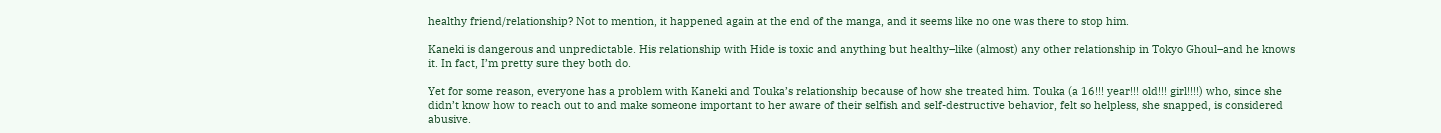healthy friend/relationship? Not to mention, it happened again at the end of the manga, and it seems like no one was there to stop him.

Kaneki is dangerous and unpredictable. His relationship with Hide is toxic and anything but healthy–like (almost) any other relationship in Tokyo Ghoul–and he knows it. In fact, I’m pretty sure they both do.

Yet for some reason, everyone has a problem with Kaneki and Touka’s relationship because of how she treated him. Touka (a 16!!! year!!! old!!! girl!!!!) who, since she didn’t know how to reach out to and make someone important to her aware of their selfish and self-destructive behavior, felt so helpless, she snapped, is considered abusive.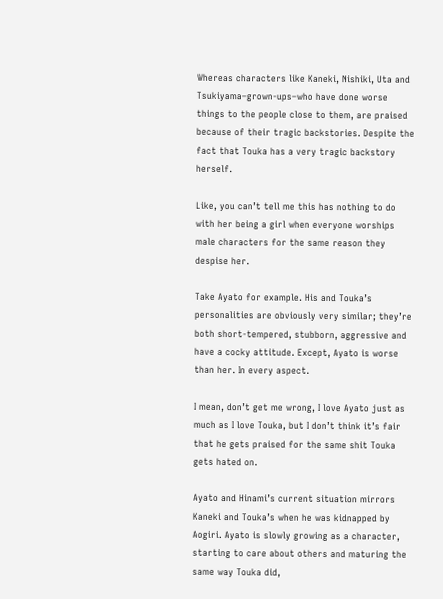Whereas characters like Kaneki, Nishiki, Uta and Tsukiyama–grown-ups–who have done worse things to the people close to them, are praised because of their tragic backstories. Despite the fact that Touka has a very tragic backstory herself.

Like, you can’t tell me this has nothing to do with her being a girl when everyone worships male characters for the same reason they despise her.

Take Ayato for example. His and Touka’s personalities are obviously very similar; they’re both short-tempered, stubborn, aggressive and have a cocky attitude. Except, Ayato is worse than her. In every aspect.

I mean, don’t get me wrong, I love Ayato just as much as I love Touka, but I don’t think it’s fair that he gets praised for the same shit Touka gets hated on.

Ayato and Hinami’s current situation mirrors Kaneki and Touka’s when he was kidnapped by Aogiri. Ayato is slowly growing as a character, starting to care about others and maturing the same way Touka did,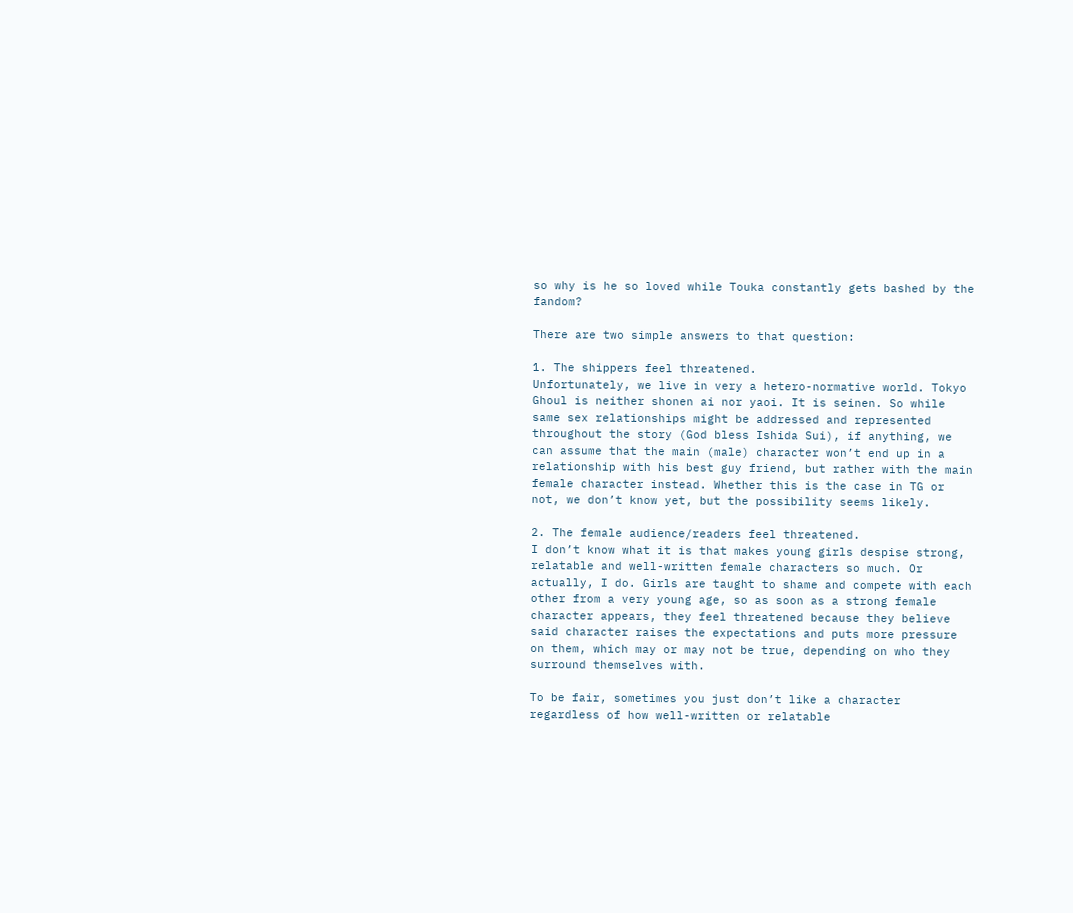so why is he so loved while Touka constantly gets bashed by the fandom?

There are two simple answers to that question:

1. The shippers feel threatened.
Unfortunately, we live in very a hetero-normative world. Tokyo Ghoul is neither shonen ai nor yaoi. It is seinen. So while same sex relationships might be addressed and represented throughout the story (God bless Ishida Sui), if anything, we can assume that the main (male) character won’t end up in a relationship with his best guy friend, but rather with the main female character instead. Whether this is the case in TG or not, we don’t know yet, but the possibility seems likely.

2. The female audience/readers feel threatened.
I don’t know what it is that makes young girls despise strong, relatable and well-written female characters so much. Or actually, I do. Girls are taught to shame and compete with each other from a very young age, so as soon as a strong female character appears, they feel threatened because they believe said character raises the expectations and puts more pressure on them, which may or may not be true, depending on who they surround themselves with.

To be fair, sometimes you just don’t like a character regardless of how well-written or relatable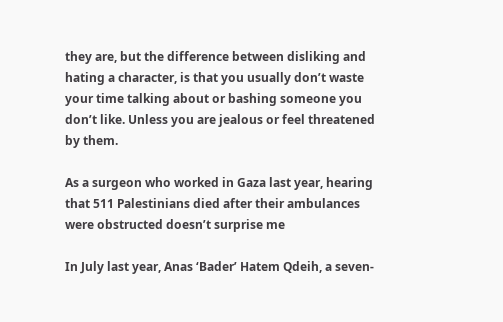they are, but the difference between disliking and hating a character, is that you usually don’t waste your time talking about or bashing someone you don’t like. Unless you are jealous or feel threatened by them.

As a surgeon who worked in Gaza last year, hearing that 511 Palestinians died after their ambulances were obstructed doesn’t surprise me

In July last year, Anas ‘Bader’ Hatem Qdeih, a seven-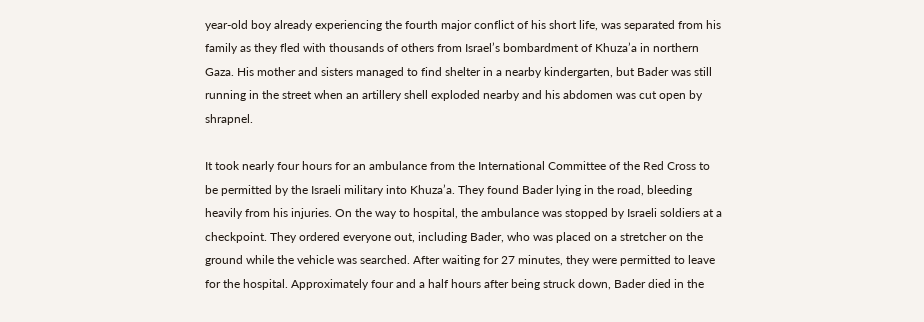year-old boy already experiencing the fourth major conflict of his short life, was separated from his family as they fled with thousands of others from Israel’s bombardment of Khuza’a in northern Gaza. His mother and sisters managed to find shelter in a nearby kindergarten, but Bader was still running in the street when an artillery shell exploded nearby and his abdomen was cut open by shrapnel.

It took nearly four hours for an ambulance from the International Committee of the Red Cross to be permitted by the Israeli military into Khuza’a. They found Bader lying in the road, bleeding heavily from his injuries. On the way to hospital, the ambulance was stopped by Israeli soldiers at a checkpoint. They ordered everyone out, including Bader, who was placed on a stretcher on the ground while the vehicle was searched. After waiting for 27 minutes, they were permitted to leave for the hospital. Approximately four and a half hours after being struck down, Bader died in the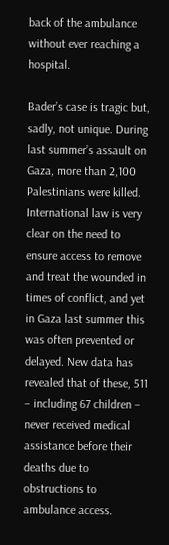back of the ambulance without ever reaching a hospital.

Bader’s case is tragic but, sadly, not unique. During last summer’s assault on Gaza, more than 2,100 Palestinians were killed. International law is very clear on the need to ensure access to remove and treat the wounded in times of conflict, and yet in Gaza last summer this was often prevented or delayed. New data has revealed that of these, 511 – including 67 children – never received medical assistance before their deaths due to obstructions to ambulance access.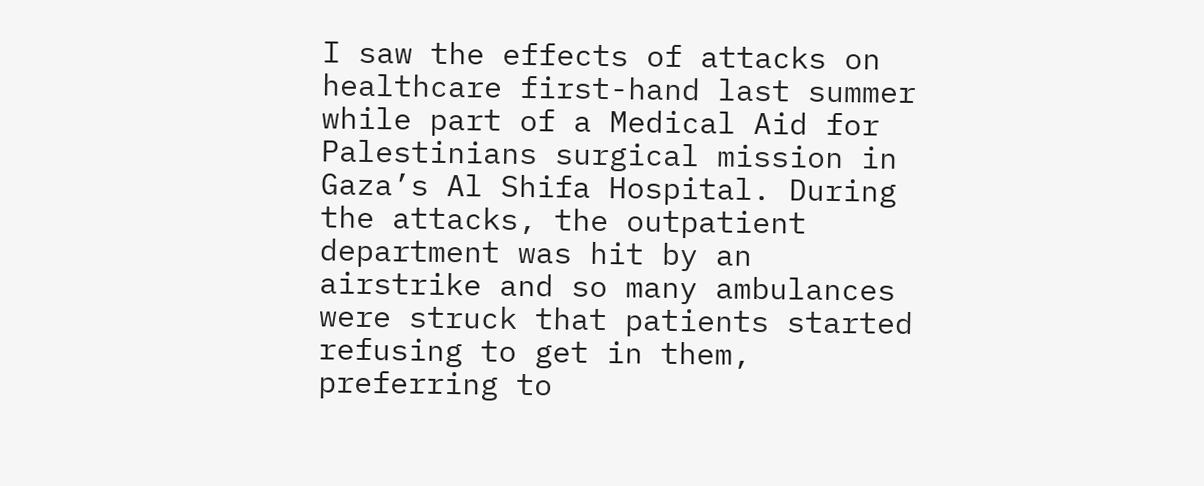I saw the effects of attacks on healthcare first-hand last summer while part of a Medical Aid for Palestinians surgical mission in Gaza’s Al Shifa Hospital. During the attacks, the outpatient department was hit by an airstrike and so many ambulances were struck that patients started refusing to get in them, preferring to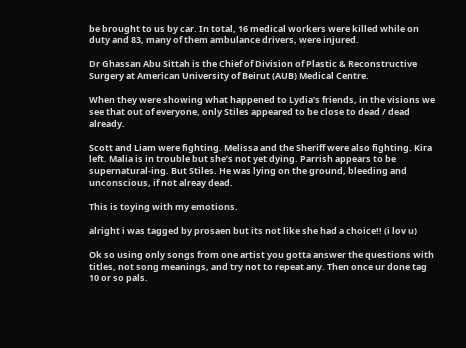be brought to us by car. In total, 16 medical workers were killed while on duty and 83, many of them ambulance drivers, were injured.

Dr Ghassan Abu Sittah is the Chief of Division of Plastic & Reconstructive Surgery at American University of Beirut (AUB) Medical Centre.

When they were showing what happened to Lydia’s friends, in the visions we see that out of everyone, only Stiles appeared to be close to dead / dead already.

Scott and Liam were fighting. Melissa and the Sheriff were also fighting. Kira left. Malia is in trouble but she’s not yet dying. Parrish appears to be supernatural-ing. But Stiles. He was lying on the ground, bleeding and unconscious, if not alreay dead.

This is toying with my emotions.

alright i was tagged by prosaen but its not like she had a choice!! (i lov u)

Ok so using only songs from one artist you gotta answer the questions with titles, not song meanings, and try not to repeat any. Then once ur done tag 10 or so pals.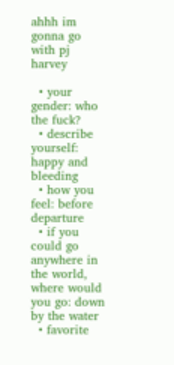ahhh im gonna go with pj harvey

  • your gender: who the fuck?
  • describe yourself: happy and bleeding
  • how you feel: before departure
  • if you could go anywhere in the world, where would you go: down by the water
  • favorite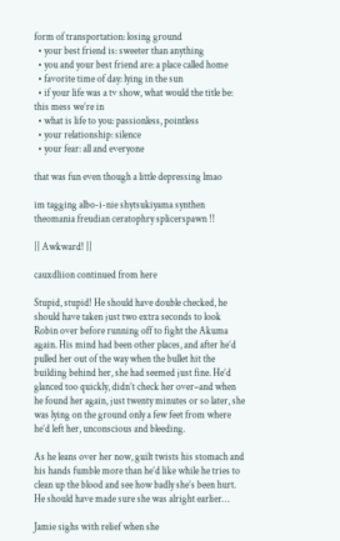form of transportation: losing ground
  • your best friend is: sweeter than anything
  • you and your best friend are: a place called home
  • favorite time of day: lying in the sun
  • if your life was a tv show, what would the title be: this mess we’re in
  • what is life to you: passionless, pointless
  • your relationship: silence
  • your fear: all and everyone

that was fun even though a little depressing lmao

im tagging albo-i-nie shytsukiyama synthen theomania freudian ceratophry splicerspawn !!

|| Awkward! ||

cauxdliion continued from here

Stupid, stupid! He should have double checked, he should have taken just two extra seconds to look Robin over before running off to fight the Akuma again. His mind had been other places, and after he’d pulled her out of the way when the bullet hit the building behind her, she had seemed just fine. He’d glanced too quickly, didn’t check her over–and when he found her again, just twenty minutes or so later, she was lying on the ground only a few feet from where he’d left her, unconscious and bleeding.

As he leans over her now, guilt twists his stomach and his hands fumble more than he’d like while he tries to clean up the blood and see how badly she’s been hurt. He should have made sure she was alright earlier…

Jamie sighs with relief when she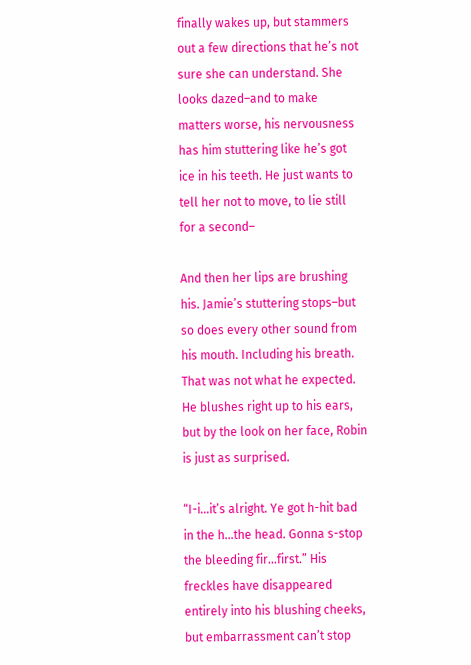finally wakes up, but stammers out a few directions that he’s not sure she can understand. She looks dazed–and to make matters worse, his nervousness has him stuttering like he’s got ice in his teeth. He just wants to tell her not to move, to lie still for a second–

And then her lips are brushing his. Jamie’s stuttering stops–but so does every other sound from his mouth. Including his breath. That was not what he expected. He blushes right up to his ears, but by the look on her face, Robin is just as surprised.

“I-i…it’s alright. Ye got h-hit bad in the h…the head. Gonna s-stop the bleeding fir…first.” His freckles have disappeared entirely into his blushing cheeks, but embarrassment can’t stop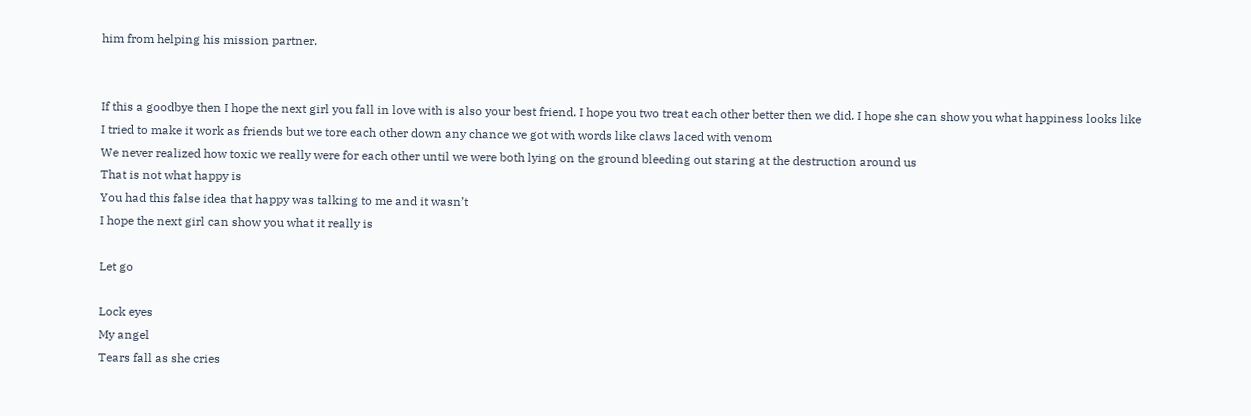him from helping his mission partner.


If this a goodbye then I hope the next girl you fall in love with is also your best friend. I hope you two treat each other better then we did. I hope she can show you what happiness looks like
I tried to make it work as friends but we tore each other down any chance we got with words like claws laced with venom
We never realized how toxic we really were for each other until we were both lying on the ground bleeding out staring at the destruction around us
That is not what happy is
You had this false idea that happy was talking to me and it wasn’t
I hope the next girl can show you what it really is

Let go

Lock eyes
My angel
Tears fall as she cries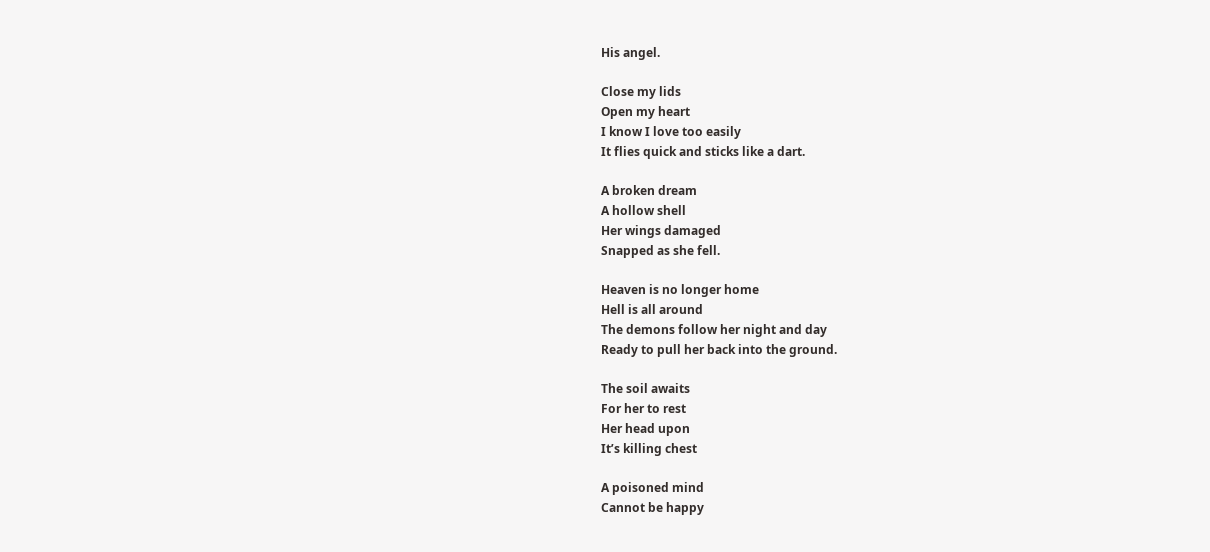His angel.

Close my lids
Open my heart
I know I love too easily
It flies quick and sticks like a dart.

A broken dream
A hollow shell
Her wings damaged
Snapped as she fell.

Heaven is no longer home
Hell is all around
The demons follow her night and day
Ready to pull her back into the ground.

The soil awaits
For her to rest
Her head upon
It’s killing chest

A poisoned mind
Cannot be happy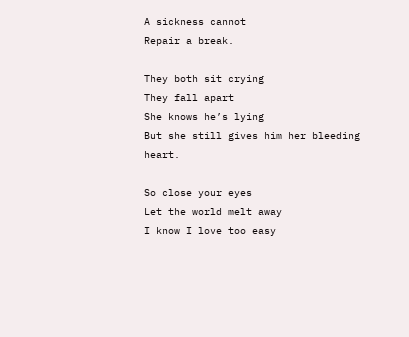A sickness cannot
Repair a break.

They both sit crying
They fall apart
She knows he’s lying
But she still gives him her bleeding heart.

So close your eyes
Let the world melt away
I know I love too easy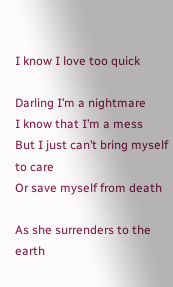I know I love too quick

Darling I’m a nightmare
I know that I’m a mess
But I just can’t bring myself to care
Or save myself from death

As she surrenders to the earth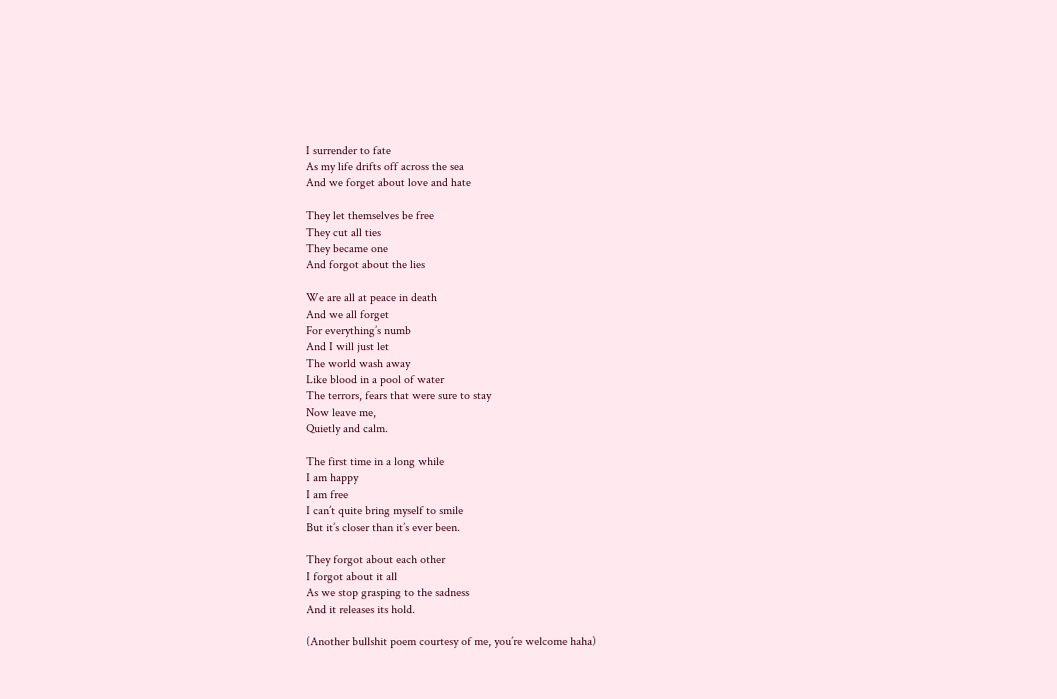I surrender to fate
As my life drifts off across the sea
And we forget about love and hate

They let themselves be free
They cut all ties
They became one
And forgot about the lies

We are all at peace in death
And we all forget
For everything’s numb
And I will just let
The world wash away
Like blood in a pool of water
The terrors, fears that were sure to stay
Now leave me,
Quietly and calm.

The first time in a long while
I am happy
I am free
I can’t quite bring myself to smile
But it’s closer than it’s ever been.

They forgot about each other
I forgot about it all
As we stop grasping to the sadness
And it releases its hold.

(Another bullshit poem courtesy of me, you’re welcome haha)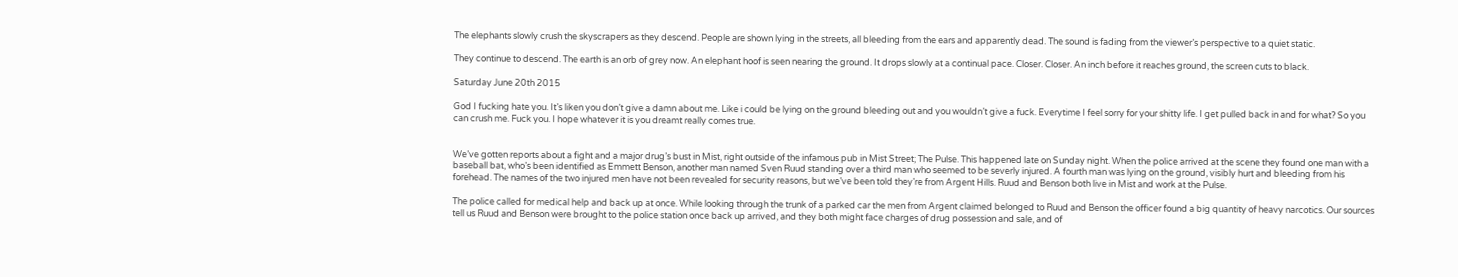The elephants slowly crush the skyscrapers as they descend. People are shown lying in the streets, all bleeding from the ears and apparently dead. The sound is fading from the viewer’s perspective to a quiet static.

They continue to descend. The earth is an orb of grey now. An elephant hoof is seen nearing the ground. It drops slowly at a continual pace. Closer. Closer. An inch before it reaches ground, the screen cuts to black.

Saturday June 20th 2015

God I fucking hate you. It’s liken you don’t give a damn about me. Like i could be lying on the ground bleeding out and you wouldn’t give a fuck. Everytime I feel sorry for your shitty life. I get pulled back in and for what? So you can crush me. Fuck you. I hope whatever it is you dreamt really comes true.


We’ve gotten reports about a fight and a major drug’s bust in Mist, right outside of the infamous pub in Mist Street; The Pulse. This happened late on Sunday night. When the police arrived at the scene they found one man with a baseball bat, who’s been identified as Emmett Benson, another man named Sven Ruud standing over a third man who seemed to be severly injured. A fourth man was lying on the ground, visibly hurt and bleeding from his forehead. The names of the two injured men have not been revealed for security reasons, but we’ve been told they’re from Argent Hills. Ruud and Benson both live in Mist and work at the Pulse.

The police called for medical help and back up at once. While looking through the trunk of a parked car the men from Argent claimed belonged to Ruud and Benson the officer found a big quantity of heavy narcotics. Our sources tell us Ruud and Benson were brought to the police station once back up arrived, and they both might face charges of drug possession and sale, and of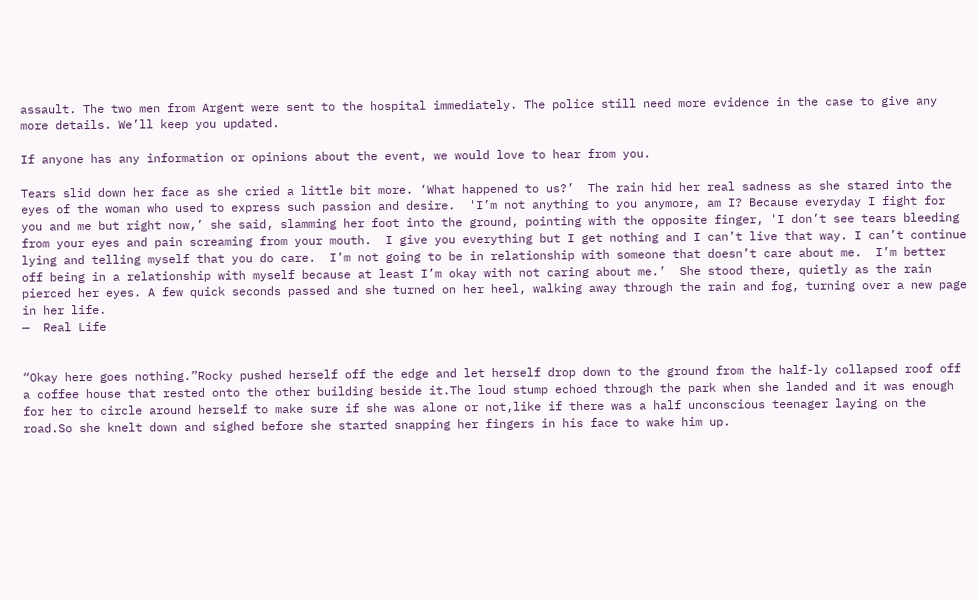assault. The two men from Argent were sent to the hospital immediately. The police still need more evidence in the case to give any more details. We’ll keep you updated.

If anyone has any information or opinions about the event, we would love to hear from you.

Tears slid down her face as she cried a little bit more. ‘What happened to us?’  The rain hid her real sadness as she stared into the eyes of the woman who used to express such passion and desire.  'I’m not anything to you anymore, am I? Because everyday I fight for you and me but right now,’ she said, slamming her foot into the ground, pointing with the opposite finger, 'I don’t see tears bleeding from your eyes and pain screaming from your mouth.  I give you everything but I get nothing and I can’t live that way. I can’t continue lying and telling myself that you do care.  I’m not going to be in relationship with someone that doesn’t care about me.  I’m better off being in a relationship with myself because at least I’m okay with not caring about me.’  She stood there, quietly as the rain pierced her eyes. A few quick seconds passed and she turned on her heel, walking away through the rain and fog, turning over a new page in her life.
—  Real Life


“Okay here goes nothing.”Rocky pushed herself off the edge and let herself drop down to the ground from the half-ly collapsed roof off a coffee house that rested onto the other building beside it.The loud stump echoed through the park when she landed and it was enough for her to circle around herself to make sure if she was alone or not,like if there was a half unconscious teenager laying on the road.So she knelt down and sighed before she started snapping her fingers in his face to wake him up.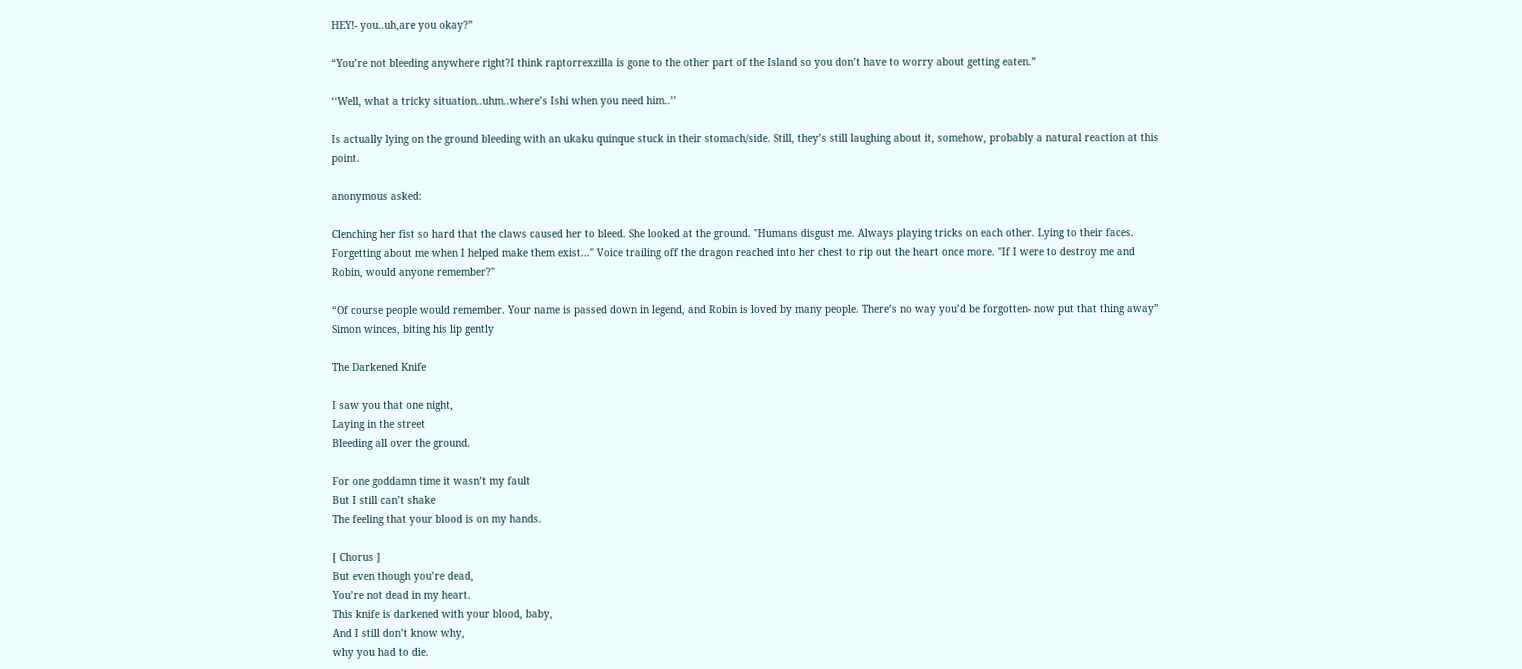HEY!- you..uh,are you okay?”

“You’re not bleeding anywhere right?I think raptorrexzilla is gone to the other part of the Island so you don’t have to worry about getting eaten.”

‘‘Well, what a tricky situation..uhm..where’s Ishi when you need him..’’

Is actually lying on the ground bleeding with an ukaku quinque stuck in their stomach/side. Still, they’s still laughing about it, somehow, probably a natural reaction at this point.

anonymous asked:

Clenching her fist so hard that the claws caused her to bleed. She looked at the ground. "Humans disgust me. Always playing tricks on each other. Lying to their faces. Forgetting about me when I helped make them exist..." Voice trailing off the dragon reached into her chest to rip out the heart once more. "If I were to destroy me and Robin, would anyone remember?"

“Of course people would remember. Your name is passed down in legend, and Robin is loved by many people. There’s no way you’d be forgotten- now put that thing away” Simon winces, biting his lip gently

The Darkened Knife

I saw you that one night,
Laying in the street
Bleeding all over the ground.

For one goddamn time it wasn’t my fault
But I still can’t shake
The feeling that your blood is on my hands.

[ Chorus ]
But even though you’re dead,
You’re not dead in my heart.
This knife is darkened with your blood, baby,
And I still don’t know why,
why you had to die.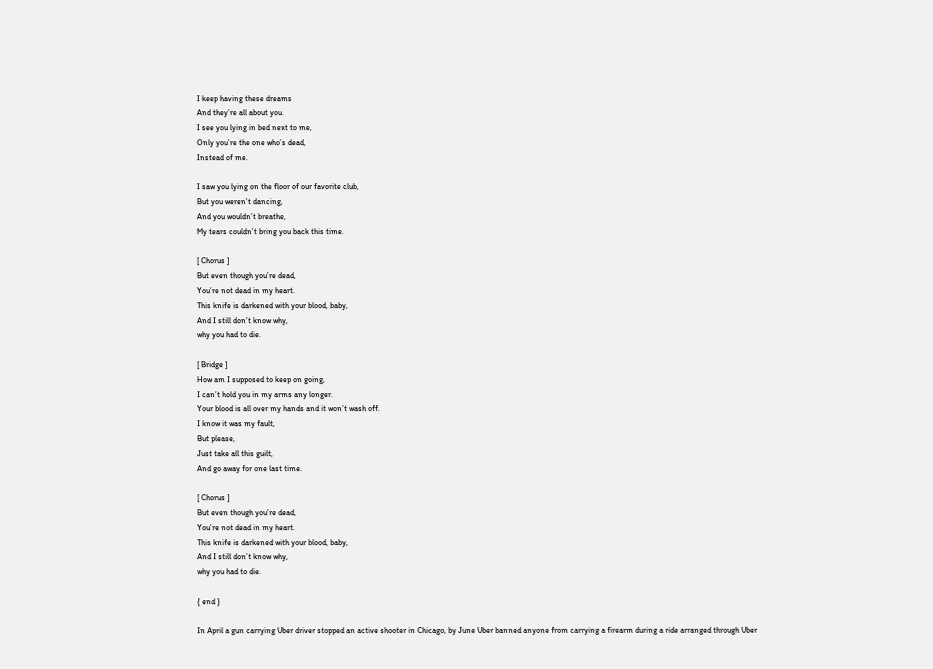I keep having these dreams
And they’re all about you.
I see you lying in bed next to me,
Only you’re the one who’s dead,
Instead of me.

I saw you lying on the floor of our favorite club,
But you weren’t dancing,
And you wouldn’t breathe,
My tears couldn’t bring you back this time.

[ Chorus ]
But even though you’re dead,
You’re not dead in my heart.
This knife is darkened with your blood, baby,
And I still don’t know why,
why you had to die.

[ Bridge ]
How am I supposed to keep on going,
I can’t hold you in my arms any longer.
Your blood is all over my hands and it won’t wash off.
I know it was my fault,
But please,
Just take all this guilt,
And go away for one last time.

[ Chorus ]
But even though you’re dead,
You’re not dead in my heart.
This knife is darkened with your blood, baby,
And I still don’t know why,
why you had to die.

{ end }

In April a gun carrying Uber driver stopped an active shooter in Chicago, by June Uber banned anyone from carrying a firearm during a ride arranged through Uber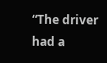“The driver had a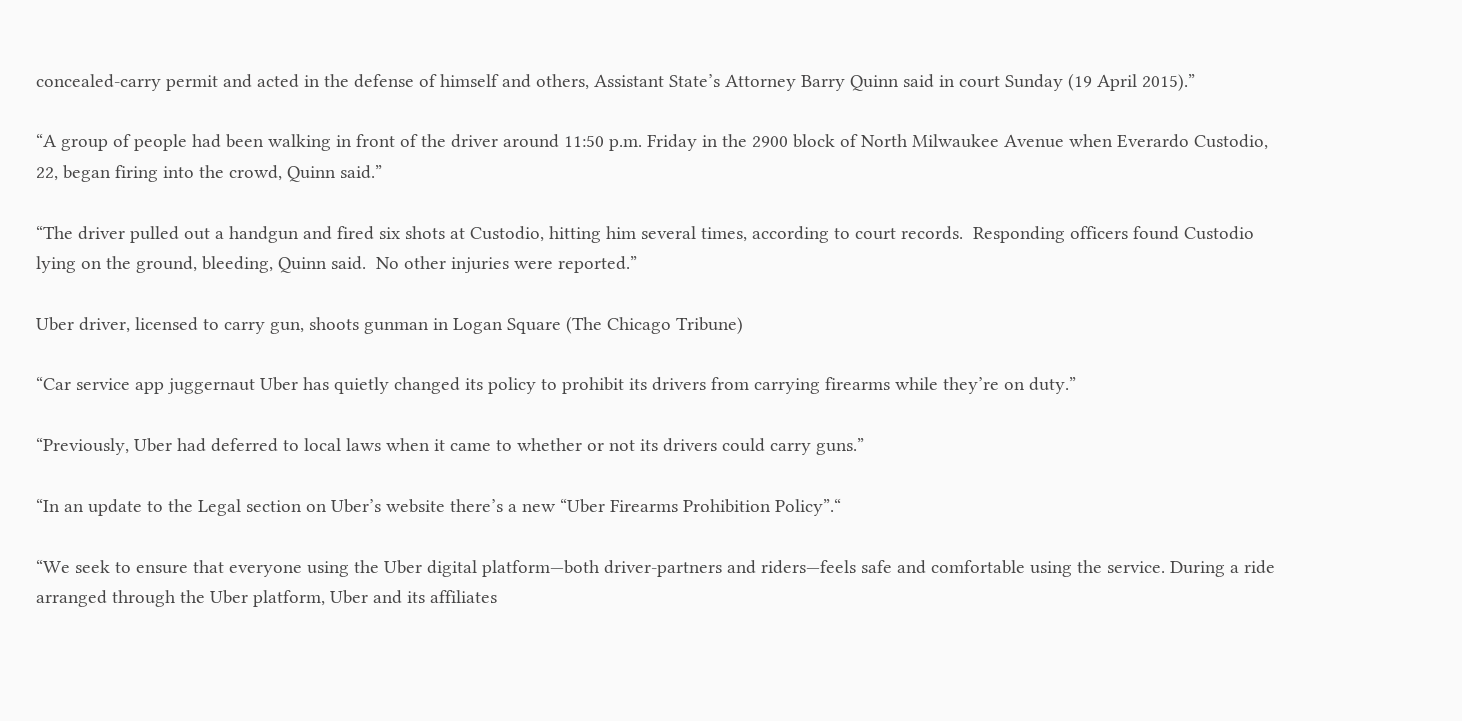concealed-carry permit and acted in the defense of himself and others, Assistant State’s Attorney Barry Quinn said in court Sunday (19 April 2015).”

“A group of people had been walking in front of the driver around 11:50 p.m. Friday in the 2900 block of North Milwaukee Avenue when Everardo Custodio, 22, began firing into the crowd, Quinn said.”

“The driver pulled out a handgun and fired six shots at Custodio, hitting him several times, according to court records.  Responding officers found Custodio lying on the ground, bleeding, Quinn said.  No other injuries were reported.”

Uber driver, licensed to carry gun, shoots gunman in Logan Square (The Chicago Tribune)

“Car service app juggernaut Uber has quietly changed its policy to prohibit its drivers from carrying firearms while they’re on duty.”

“Previously, Uber had deferred to local laws when it came to whether or not its drivers could carry guns.”

“In an update to the Legal section on Uber’s website there’s a new “Uber Firearms Prohibition Policy”.“

“We seek to ensure that everyone using the Uber digital platform—both driver-partners and riders—feels safe and comfortable using the service. During a ride arranged through the Uber platform, Uber and its affiliates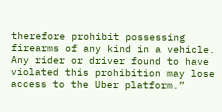therefore prohibit possessing firearms of any kind in a vehicle. Any rider or driver found to have violated this prohibition may lose access to the Uber platform.”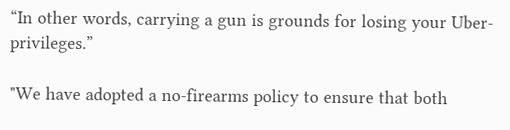“In other words, carrying a gun is grounds for losing your Uber-privileges.”

"We have adopted a no-firearms policy to ensure that both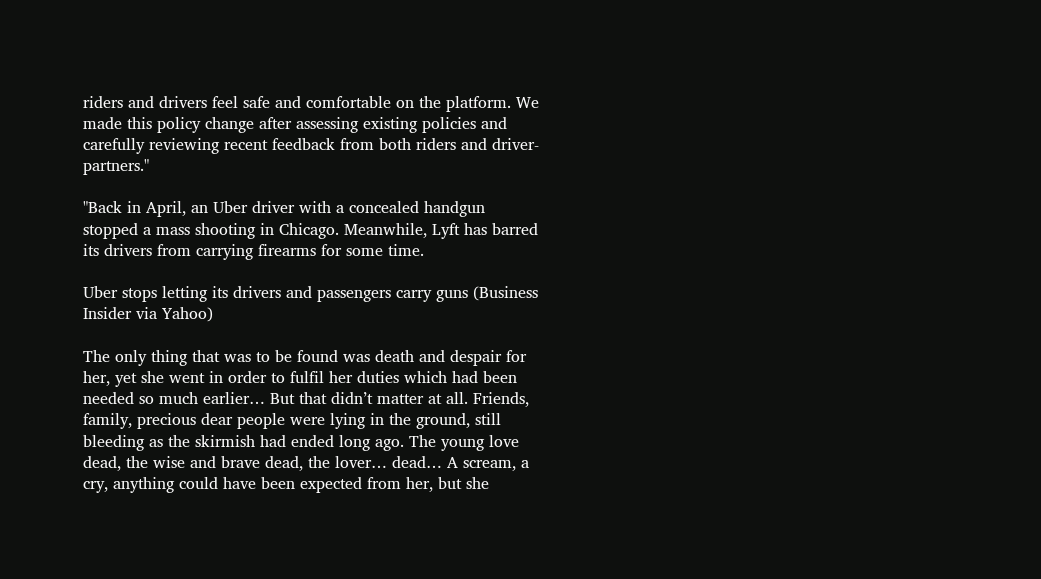riders and drivers feel safe and comfortable on the platform. We made this policy change after assessing existing policies and carefully reviewing recent feedback from both riders and driver-partners."

"Back in April, an Uber driver with a concealed handgun stopped a mass shooting in Chicago. Meanwhile, Lyft has barred its drivers from carrying firearms for some time.

Uber stops letting its drivers and passengers carry guns (Business Insider via Yahoo)

The only thing that was to be found was death and despair for her, yet she went in order to fulfil her duties which had been needed so much earlier… But that didn’t matter at all. Friends, family, precious dear people were lying in the ground, still bleeding as the skirmish had ended long ago. The young love dead, the wise and brave dead, the lover… dead… A scream, a cry, anything could have been expected from her, but she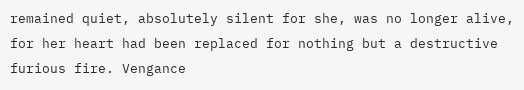remained quiet, absolutely silent for she, was no longer alive, for her heart had been replaced for nothing but a destructive furious fire. Vengance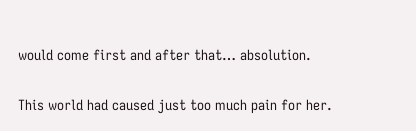would come first and after that… absolution.

This world had caused just too much pain for her.